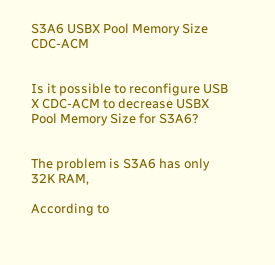S3A6 USBX Pool Memory Size CDC-ACM


Is it possible to reconfigure USB X CDC-ACM to decrease USBX Pool Memory Size for S3A6?


The problem is S3A6 has only 32K RAM,

According to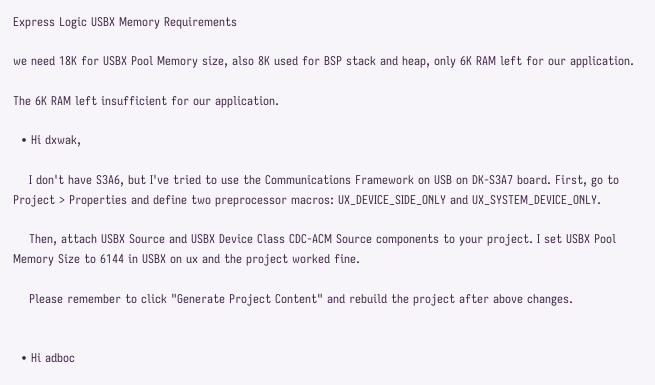Express Logic USBX Memory Requirements

we need 18K for USBX Pool Memory size, also 8K used for BSP stack and heap, only 6K RAM left for our application.

The 6K RAM left insufficient for our application.

  • Hi dxwak,

    I don't have S3A6, but I've tried to use the Communications Framework on USB on DK-S3A7 board. First, go to Project > Properties and define two preprocessor macros: UX_DEVICE_SIDE_ONLY and UX_SYSTEM_DEVICE_ONLY.

    Then, attach USBX Source and USBX Device Class CDC-ACM Source components to your project. I set USBX Pool Memory Size to 6144 in USBX on ux and the project worked fine.

    Please remember to click "Generate Project Content" and rebuild the project after above changes.


  • Hi adboc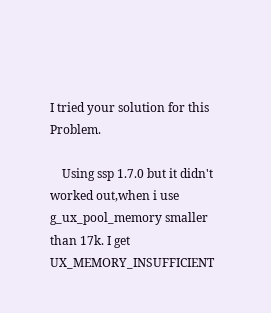I tried your solution for this Problem.

    Using ssp 1.7.0 but it didn't worked out,when i use g_ux_pool_memory smaller than 17k. I get UX_MEMORY_INSUFFICIENT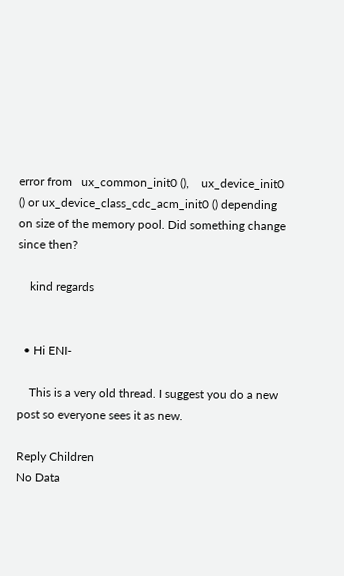error from   ux_common_init0 (),    ux_device_init0 () or ux_device_class_cdc_acm_init0 () depending on size of the memory pool. Did something change since then?

    kind regards


  • Hi ENI-

    This is a very old thread. I suggest you do a new post so everyone sees it as new.

Reply Children
No Data